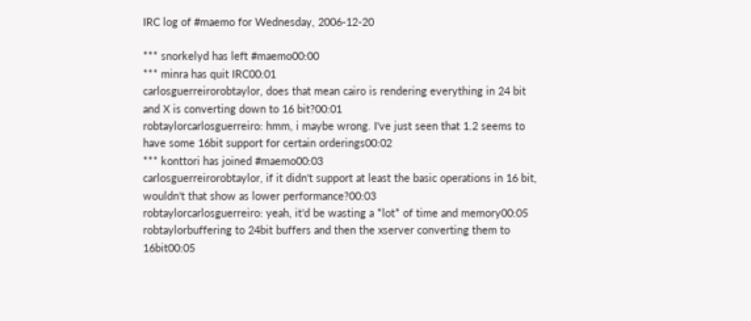IRC log of #maemo for Wednesday, 2006-12-20

*** snorkelyd has left #maemo00:00
*** minra has quit IRC00:01
carlosguerreirorobtaylor, does that mean cairo is rendering everything in 24 bit and X is converting down to 16 bit?00:01
robtaylorcarlosguerreiro: hmm, i maybe wrong. I've just seen that 1.2 seems to have some 16bit support for certain orderings00:02
*** konttori has joined #maemo00:03
carlosguerreirorobtaylor, if it didn't support at least the basic operations in 16 bit, wouldn't that show as lower performance?00:03
robtaylorcarlosguerreiro: yeah, it'd be wasting a *lot* of time and memory00:05
robtaylorbuffering to 24bit buffers and then the xserver converting them to 16bit00:05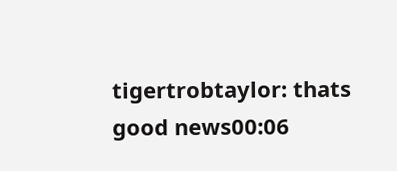tigertrobtaylor: thats good news00:06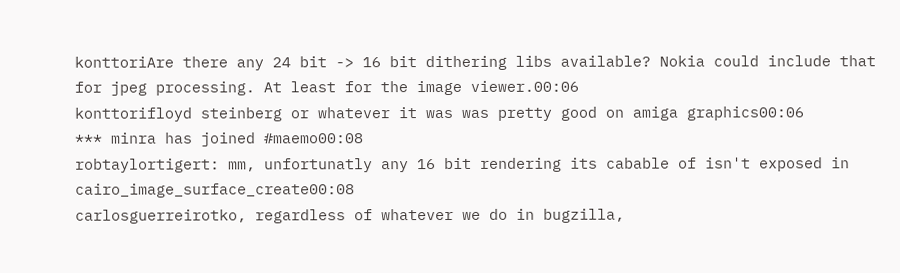konttoriAre there any 24 bit -> 16 bit dithering libs available? Nokia could include that for jpeg processing. At least for the image viewer.00:06
konttorifloyd steinberg or whatever it was was pretty good on amiga graphics00:06
*** minra has joined #maemo00:08
robtaylortigert: mm, unfortunatly any 16 bit rendering its cabable of isn't exposed in cairo_image_surface_create00:08
carlosguerreirotko, regardless of whatever we do in bugzilla,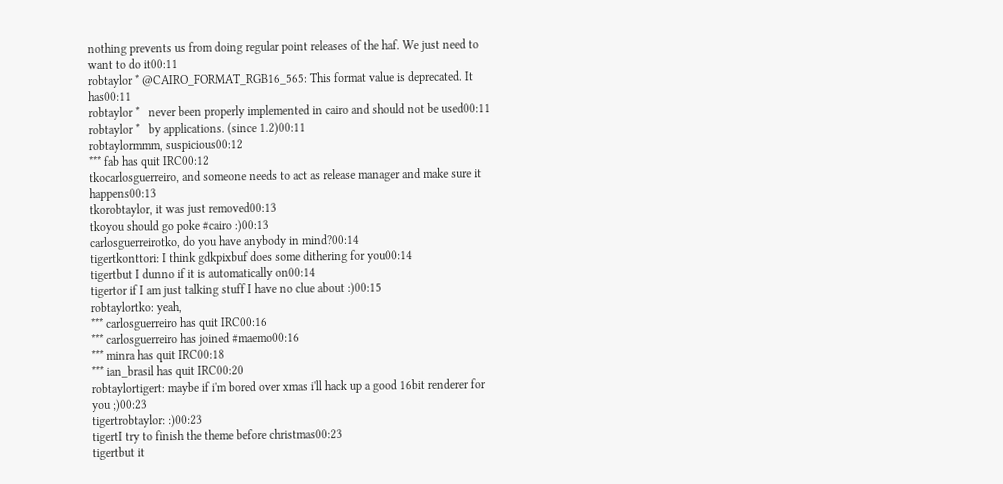nothing prevents us from doing regular point releases of the haf. We just need to want to do it00:11
robtaylor * @CAIRO_FORMAT_RGB16_565: This format value is deprecated. It has00:11
robtaylor *   never been properly implemented in cairo and should not be used00:11
robtaylor *   by applications. (since 1.2)00:11
robtaylormmm, suspicious00:12
*** fab has quit IRC00:12
tkocarlosguerreiro, and someone needs to act as release manager and make sure it happens00:13
tkorobtaylor, it was just removed00:13
tkoyou should go poke #cairo :)00:13
carlosguerreirotko, do you have anybody in mind?00:14
tigertkonttori: I think gdkpixbuf does some dithering for you00:14
tigertbut I dunno if it is automatically on00:14
tigertor if I am just talking stuff I have no clue about :)00:15
robtaylortko: yeah,
*** carlosguerreiro has quit IRC00:16
*** carlosguerreiro has joined #maemo00:16
*** minra has quit IRC00:18
*** ian_brasil has quit IRC00:20
robtaylortigert: maybe if i'm bored over xmas i'll hack up a good 16bit renderer for you ;)00:23
tigertrobtaylor: :)00:23
tigertI try to finish the theme before christmas00:23
tigertbut it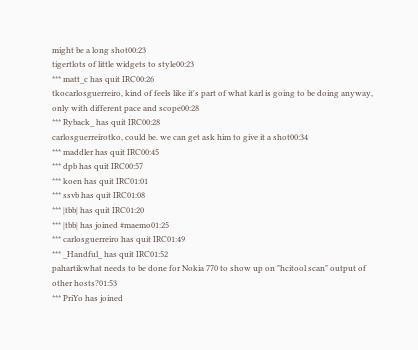might be a long shot00:23
tigertlots of little widgets to style00:23
*** matt_c has quit IRC00:26
tkocarlosguerreiro, kind of feels like it's part of what karl is going to be doing anyway, only with different pace and scope00:28
*** Ryback_ has quit IRC00:28
carlosguerreirotko, could be. we can get ask him to give it a shot00:34
*** maddler has quit IRC00:45
*** dpb has quit IRC00:57
*** koen has quit IRC01:01
*** ssvb has quit IRC01:08
*** |tbb| has quit IRC01:20
*** |tbb| has joined #maemo01:25
*** carlosguerreiro has quit IRC01:49
*** _Handful_ has quit IRC01:52
pahartikwhat needs to be done for Nokia 770 to show up on "hcitool scan" output of other hosts?01:53
*** PriYo has joined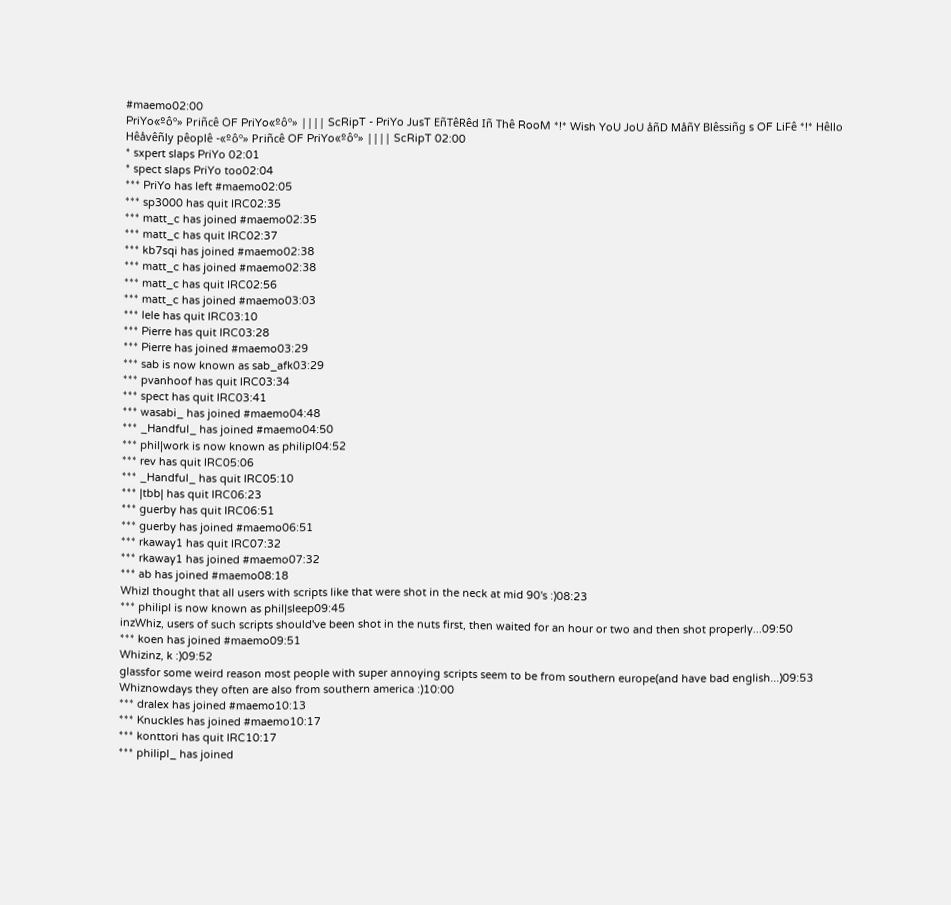#maemo02:00
PriYo«ºôº» Priñcê OF PriYo«ºôº» |||| ScRipT - PriYo JusT EñTêRêd Iñ Thê RooM *!* Wish YoU JoU åñD MåñY Blêssiñg s OF LiFê *!* Hêllo Hêåvêñly pêoplê -«ºôº» Priñcê OF PriYo«ºôº» |||| ScRipT 02:00
* sxpert slaps PriYo 02:01
* spect slaps PriYo too02:04
*** PriYo has left #maemo02:05
*** sp3000 has quit IRC02:35
*** matt_c has joined #maemo02:35
*** matt_c has quit IRC02:37
*** kb7sqi has joined #maemo02:38
*** matt_c has joined #maemo02:38
*** matt_c has quit IRC02:56
*** matt_c has joined #maemo03:03
*** lele has quit IRC03:10
*** Pierre has quit IRC03:28
*** Pierre has joined #maemo03:29
*** sab is now known as sab_afk03:29
*** pvanhoof has quit IRC03:34
*** spect has quit IRC03:41
*** wasabi_ has joined #maemo04:48
*** _Handful_ has joined #maemo04:50
*** phil|work is now known as philipl04:52
*** rev has quit IRC05:06
*** _Handful_ has quit IRC05:10
*** |tbb| has quit IRC06:23
*** guerby has quit IRC06:51
*** guerby has joined #maemo06:51
*** rkaway1 has quit IRC07:32
*** rkaway1 has joined #maemo07:32
*** ab has joined #maemo08:18
WhizI thought that all users with scripts like that were shot in the neck at mid 90's :)08:23
*** philipl is now known as phil|sleep09:45
inzWhiz, users of such scripts should've been shot in the nuts first, then waited for an hour or two and then shot properly...09:50
*** koen has joined #maemo09:51
Whizinz, k :)09:52
glassfor some weird reason most people with super annoying scripts seem to be from southern europe(and have bad english...)09:53
Whiznowdays they often are also from southern america :)10:00
*** dralex has joined #maemo10:13
*** Knuckles has joined #maemo10:17
*** konttori has quit IRC10:17
*** philipl_ has joined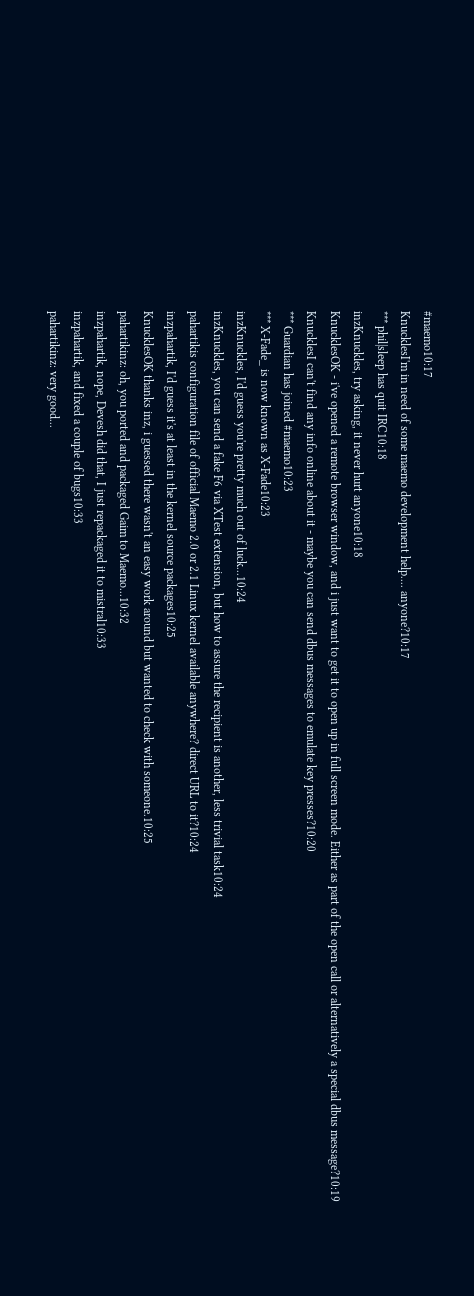#maemo10:17
KnucklesI'm in need of some maemo development help.... anyone?10:17
*** phil|sleep has quit IRC10:18
inzKnuckles, try asking, it never hurt anyone10:18
KnucklesOK - i've opened a remote browser window, and i just want to get it to open up in full screen mode. Either as part of the open call or alternatively a special dbus message?10:19
KnucklesI can't find any info online about it - maybe you can send dbus messages to emulate key presses?10:20
*** Guardian has joined #maemo10:23
*** X-Fade_ is now known as X-Fade10:23
inzKnuckles, I'd guess you're pretty much out of luck...10:24
inzKnuckles, you can send a fake F6 via XTest extension, but how to assure the recipient is another, less trivial task10:24
pahartikis configuration file of official Maemo 2.0 or 2.1 Linux kernel available anywhere? direct URL to it?10:24
inzpahartik, I'd guess it's at least in the kernel source packages10:25
KnucklesOK thanks inz, i guessed there wasn't an easy work around but wanted to check with someone.10:25
pahartikinz: oh, you ported and packaged Gaim to Maemo...10:32
inzpahartik, nope, Devesh did that, I just repackaged it to mistral10:33
inzpahartik, and fixed a couple of bugs10:33
pahartikinz: very good...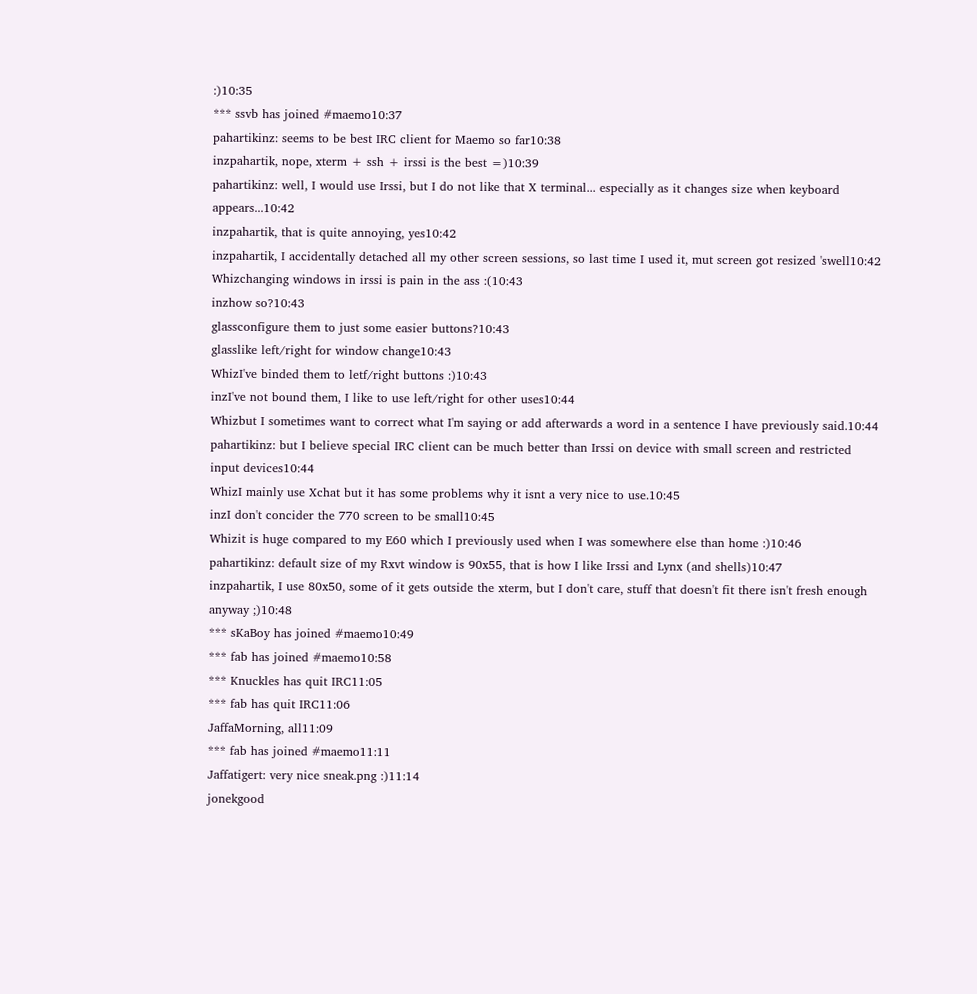:)10:35
*** ssvb has joined #maemo10:37
pahartikinz: seems to be best IRC client for Maemo so far10:38
inzpahartik, nope, xterm + ssh + irssi is the best =)10:39
pahartikinz: well, I would use Irssi, but I do not like that X terminal... especially as it changes size when keyboard appears...10:42
inzpahartik, that is quite annoying, yes10:42
inzpahartik, I accidentally detached all my other screen sessions, so last time I used it, mut screen got resized 'swell10:42
Whizchanging windows in irssi is pain in the ass :(10:43
inzhow so?10:43
glassconfigure them to just some easier buttons?10:43
glasslike left/right for window change10:43
WhizI've binded them to letf/right buttons :)10:43
inzI've not bound them, I like to use left/right for other uses10:44
Whizbut I sometimes want to correct what I'm saying or add afterwards a word in a sentence I have previously said.10:44
pahartikinz: but I believe special IRC client can be much better than Irssi on device with small screen and restricted input devices10:44
WhizI mainly use Xchat but it has some problems why it isnt a very nice to use.10:45
inzI don't concider the 770 screen to be small10:45
Whizit is huge compared to my E60 which I previously used when I was somewhere else than home :)10:46
pahartikinz: default size of my Rxvt window is 90x55, that is how I like Irssi and Lynx (and shells)10:47
inzpahartik, I use 80x50, some of it gets outside the xterm, but I don't care, stuff that doesn't fit there isn't fresh enough anyway ;)10:48
*** sKaBoy has joined #maemo10:49
*** fab has joined #maemo10:58
*** Knuckles has quit IRC11:05
*** fab has quit IRC11:06
JaffaMorning, all11:09
*** fab has joined #maemo11:11
Jaffatigert: very nice sneak.png :)11:14
jonekgood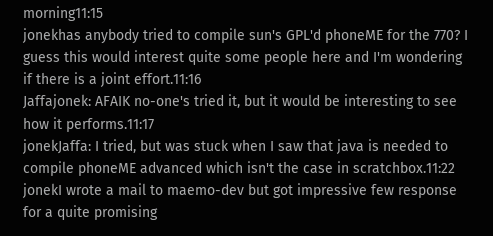morning11:15
jonekhas anybody tried to compile sun's GPL'd phoneME for the 770? I guess this would interest quite some people here and I'm wondering if there is a joint effort.11:16
Jaffajonek: AFAIK no-one's tried it, but it would be interesting to see how it performs.11:17
jonekJaffa: I tried, but was stuck when I saw that java is needed to compile phoneME advanced which isn't the case in scratchbox.11:22
jonekI wrote a mail to maemo-dev but got impressive few response for a quite promising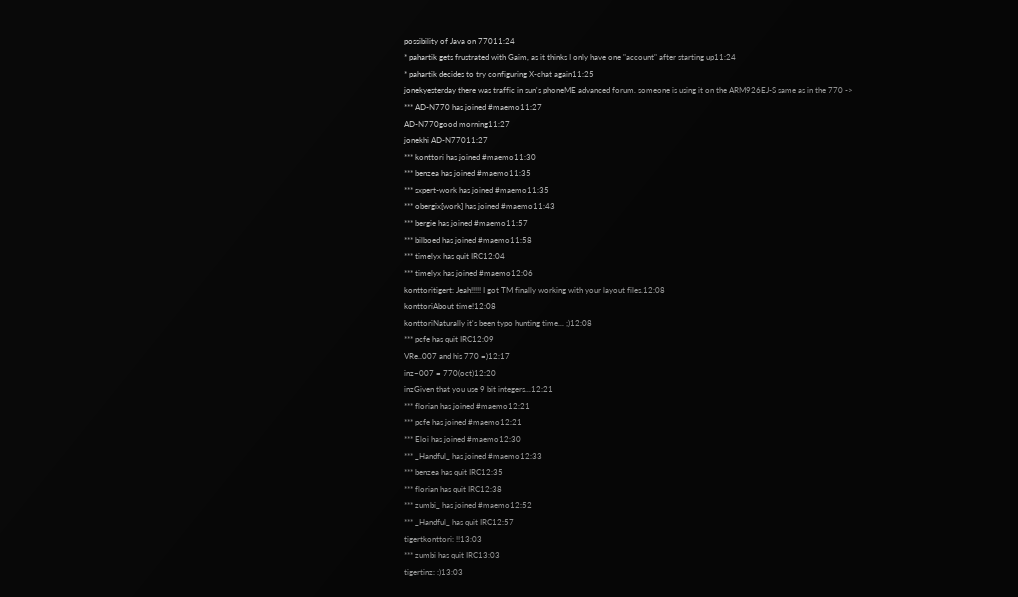possibility of Java on 77011:24
* pahartik gets frustrated with Gaim, as it thinks I only have one "account" after starting up11:24
* pahartik decides to try configuring X-chat again11:25
jonekyesterday there was traffic in sun's phoneME advanced forum. someone is using it on the ARM926EJ-S same as in the 770 ->
*** AD-N770 has joined #maemo11:27
AD-N770good morning11:27
jonekhi AD-N77011:27
*** konttori has joined #maemo11:30
*** benzea has joined #maemo11:35
*** sxpert-work has joined #maemo11:35
*** obergix[work] has joined #maemo11:43
*** bergie has joined #maemo11:57
*** bilboed has joined #maemo11:58
*** timelyx has quit IRC12:04
*** timelyx has joined #maemo12:06
konttoritigert: Jeah!!!!! I got TM finally working with your layout files.12:08
konttoriAbout time!12:08
konttoriNaturally it's been typo hunting time... ;)12:08
*** pcfe has quit IRC12:09
VRe..007 and his 770 =)12:17
inz~007 = 770(oct)12:20
inzGiven that you use 9 bit integers...12:21
*** florian has joined #maemo12:21
*** pcfe has joined #maemo12:21
*** Eloi has joined #maemo12:30
*** _Handful_ has joined #maemo12:33
*** benzea has quit IRC12:35
*** florian has quit IRC12:38
*** zumbi_ has joined #maemo12:52
*** _Handful_ has quit IRC12:57
tigertkonttori: !!13:03
*** zumbi has quit IRC13:03
tigertinz: :)13:03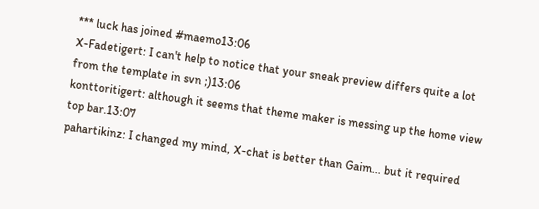*** luck has joined #maemo13:06
X-Fadetigert: I can't help to notice that your sneak preview differs quite a lot from the template in svn ;)13:06
konttoritigert: although it seems that theme maker is messing up the home view top bar.13:07
pahartikinz: I changed my mind, X-chat is better than Gaim... but it required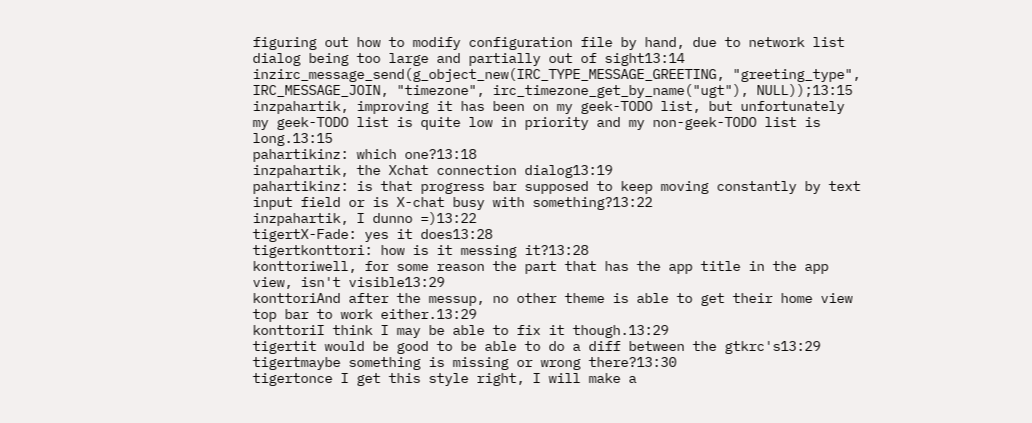figuring out how to modify configuration file by hand, due to network list dialog being too large and partially out of sight13:14
inzirc_message_send(g_object_new(IRC_TYPE_MESSAGE_GREETING, "greeting_type", IRC_MESSAGE_JOIN, "timezone", irc_timezone_get_by_name("ugt"), NULL));13:15
inzpahartik, improving it has been on my geek-TODO list, but unfortunately my geek-TODO list is quite low in priority and my non-geek-TODO list is long.13:15
pahartikinz: which one?13:18
inzpahartik, the Xchat connection dialog13:19
pahartikinz: is that progress bar supposed to keep moving constantly by text input field or is X-chat busy with something?13:22
inzpahartik, I dunno =)13:22
tigertX-Fade: yes it does13:28
tigertkonttori: how is it messing it?13:28
konttoriwell, for some reason the part that has the app title in the app view, isn't visible13:29
konttoriAnd after the messup, no other theme is able to get their home view top bar to work either.13:29
konttoriI think I may be able to fix it though.13:29
tigertit would be good to be able to do a diff between the gtkrc's13:29
tigertmaybe something is missing or wrong there?13:30
tigertonce I get this style right, I will make a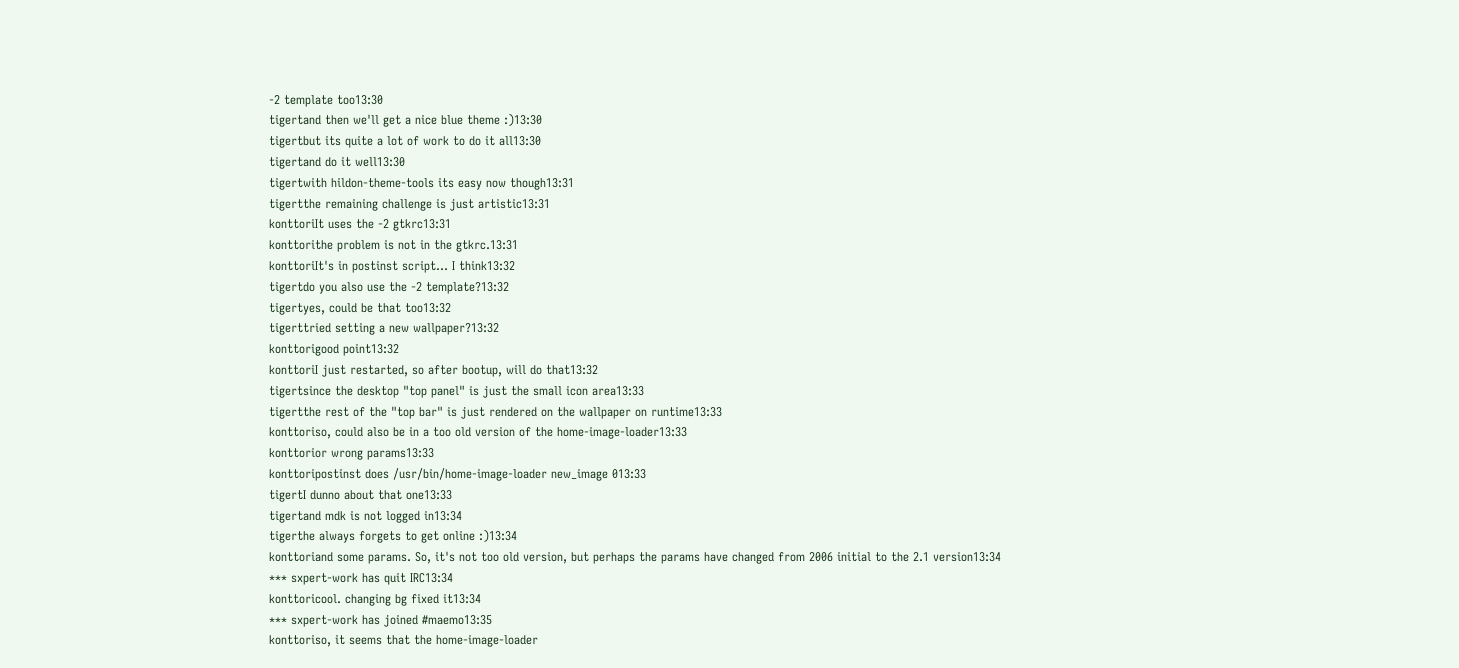-2 template too13:30
tigertand then we'll get a nice blue theme :)13:30
tigertbut its quite a lot of work to do it all13:30
tigertand do it well13:30
tigertwith hildon-theme-tools its easy now though13:31
tigertthe remaining challenge is just artistic13:31
konttoriIt uses the -2 gtkrc13:31
konttorithe problem is not in the gtkrc.13:31
konttoriIt's in postinst script... I think13:32
tigertdo you also use the -2 template?13:32
tigertyes, could be that too13:32
tigerttried setting a new wallpaper?13:32
konttorigood point13:32
konttoriI just restarted, so after bootup, will do that13:32
tigertsince the desktop "top panel" is just the small icon area13:33
tigertthe rest of the "top bar" is just rendered on the wallpaper on runtime13:33
konttoriso, could also be in a too old version of the home-image-loader13:33
konttorior wrong params13:33
konttoripostinst does /usr/bin/home-image-loader new_image 013:33
tigertI dunno about that one13:33
tigertand mdk is not logged in13:34
tigerthe always forgets to get online :)13:34
konttoriand some params. So, it's not too old version, but perhaps the params have changed from 2006 initial to the 2.1 version13:34
*** sxpert-work has quit IRC13:34
konttoricool. changing bg fixed it13:34
*** sxpert-work has joined #maemo13:35
konttoriso, it seems that the home-image-loader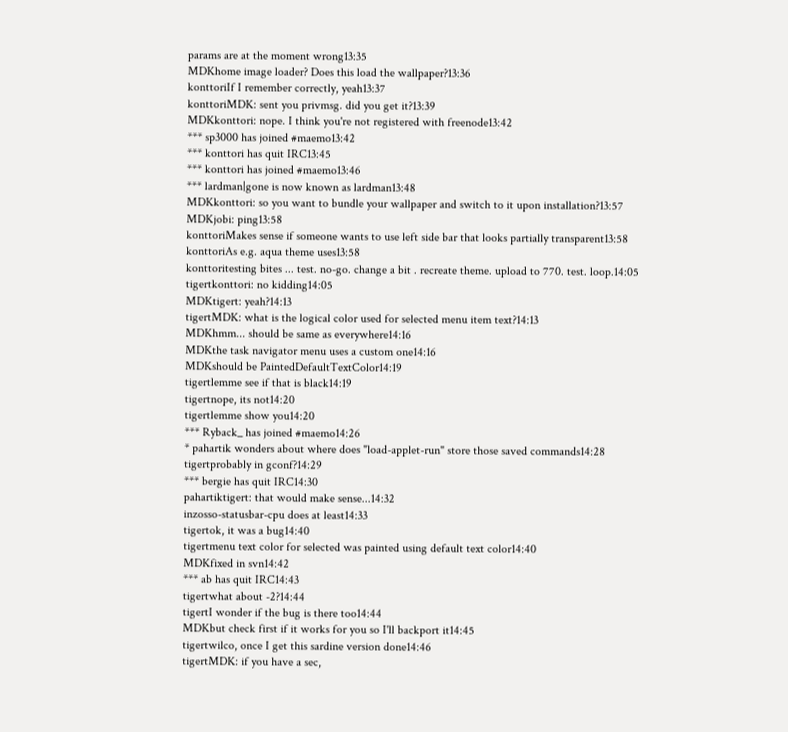params are at the moment wrong13:35
MDKhome image loader? Does this load the wallpaper?13:36
konttoriIf I remember correctly, yeah13:37
konttoriMDK: sent you privmsg. did you get it?13:39
MDKkonttori: nope. I think you're not registered with freenode13:42
*** sp3000 has joined #maemo13:42
*** konttori has quit IRC13:45
*** konttori has joined #maemo13:46
*** lardman|gone is now known as lardman13:48
MDKkonttori: so you want to bundle your wallpaper and switch to it upon installation?13:57
MDKjobi: ping13:58
konttoriMakes sense if someone wants to use left side bar that looks partially transparent13:58
konttoriAs e.g. aqua theme uses13:58
konttoritesting bites ... test. no-go. change a bit . recreate theme. upload to 770. test. loop.14:05
tigertkonttori: no kidding14:05
MDKtigert: yeah?14:13
tigertMDK: what is the logical color used for selected menu item text?14:13
MDKhmm... should be same as everywhere14:16
MDKthe task navigator menu uses a custom one14:16
MDKshould be PaintedDefaultTextColor14:19
tigertlemme see if that is black14:19
tigertnope, its not14:20
tigertlemme show you14:20
*** Ryback_ has joined #maemo14:26
* pahartik wonders about where does "load-applet-run" store those saved commands14:28
tigertprobably in gconf?14:29
*** bergie has quit IRC14:30
pahartiktigert: that would make sense...14:32
inzosso-statusbar-cpu does at least14:33
tigertok, it was a bug14:40
tigertmenu text color for selected was painted using default text color14:40
MDKfixed in svn14:42
*** ab has quit IRC14:43
tigertwhat about -2?14:44
tigertI wonder if the bug is there too14:44
MDKbut check first if it works for you so I'll backport it14:45
tigertwilco, once I get this sardine version done14:46
tigertMDK: if you have a sec,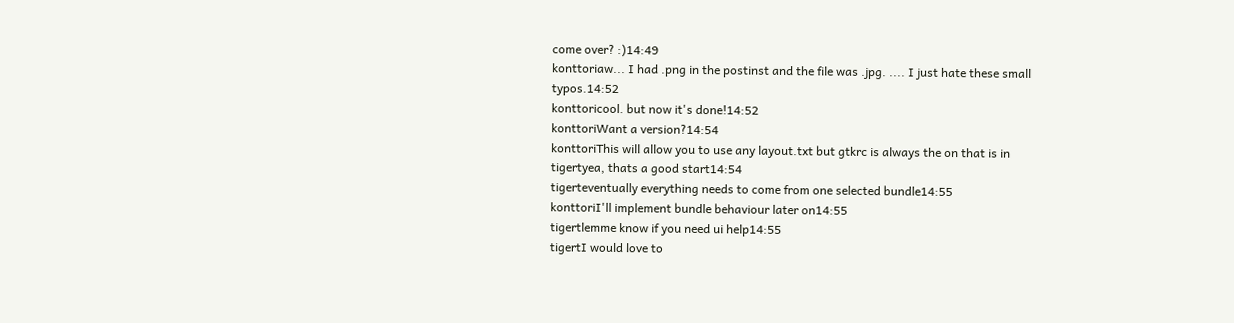come over? :)14:49
konttoriaw... I had .png in the postinst and the file was .jpg. .... I just hate these small typos.14:52
konttoricool. but now it's done!14:52
konttoriWant a version?14:54
konttoriThis will allow you to use any layout.txt but gtkrc is always the on that is in
tigertyea, thats a good start14:54
tigerteventually everything needs to come from one selected bundle14:55
konttoriI'll implement bundle behaviour later on14:55
tigertlemme know if you need ui help14:55
tigertI would love to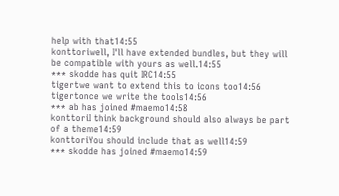help with that14:55
konttoriwell, I'll have extended bundles, but they will be compatible with yours as well.14:55
*** skodde has quit IRC14:55
tigertwe want to extend this to icons too14:56
tigertonce we write the tools14:56
*** ab has joined #maemo14:58
konttoriI think background should also always be part of a theme14:59
konttoriYou should include that as well14:59
*** skodde has joined #maemo14:59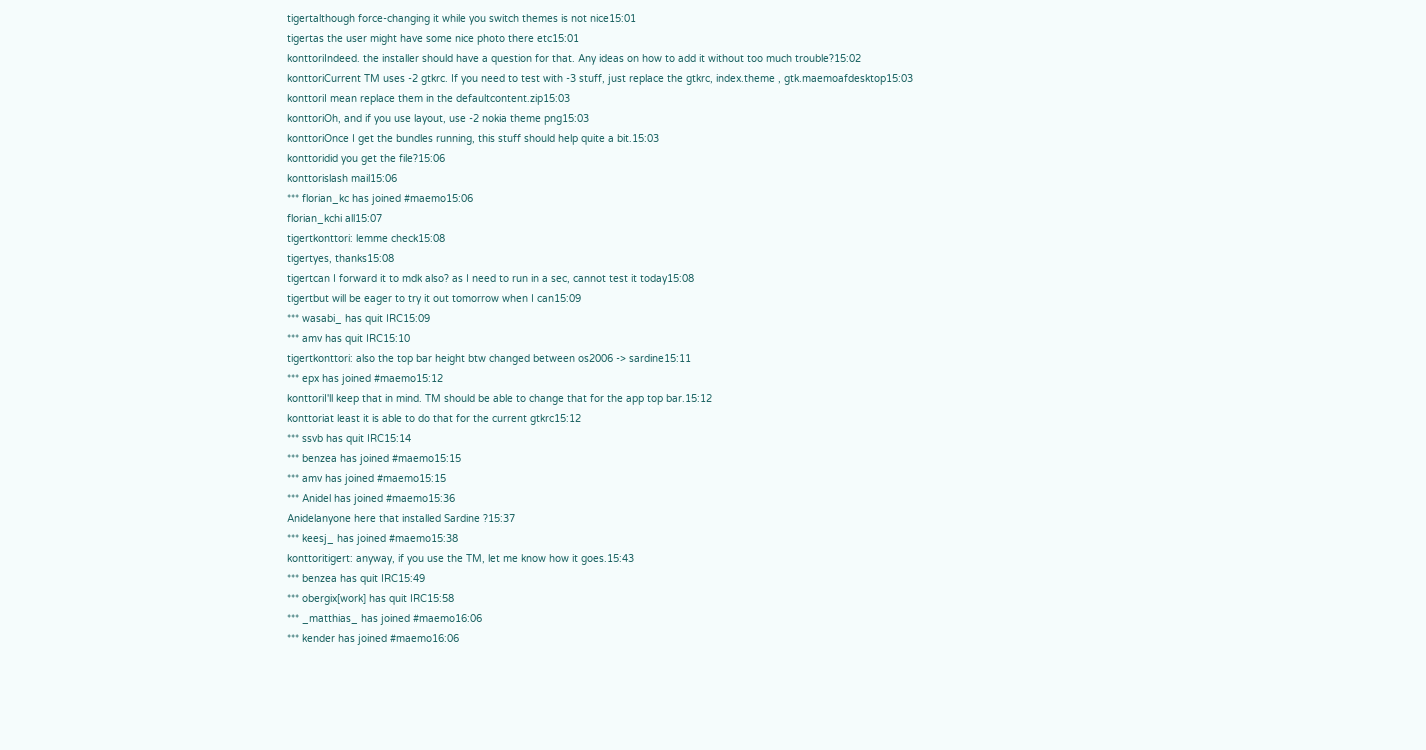tigertalthough force-changing it while you switch themes is not nice15:01
tigertas the user might have some nice photo there etc15:01
konttoriIndeed. the installer should have a question for that. Any ideas on how to add it without too much trouble?15:02
konttoriCurrent TM uses -2 gtkrc. If you need to test with -3 stuff, just replace the gtkrc, index.theme , gtk.maemoafdesktop15:03
konttoriI mean replace them in the defaultcontent.zip15:03
konttoriOh, and if you use layout, use -2 nokia theme png15:03
konttoriOnce I get the bundles running, this stuff should help quite a bit.15:03
konttoridid you get the file?15:06
konttorislash mail15:06
*** florian_kc has joined #maemo15:06
florian_kchi all15:07
tigertkonttori: lemme check15:08
tigertyes, thanks15:08
tigertcan I forward it to mdk also? as I need to run in a sec, cannot test it today15:08
tigertbut will be eager to try it out tomorrow when I can15:09
*** wasabi_ has quit IRC15:09
*** amv has quit IRC15:10
tigertkonttori: also the top bar height btw changed between os2006 -> sardine15:11
*** epx has joined #maemo15:12
konttoriI'll keep that in mind. TM should be able to change that for the app top bar.15:12
konttoriat least it is able to do that for the current gtkrc15:12
*** ssvb has quit IRC15:14
*** benzea has joined #maemo15:15
*** amv has joined #maemo15:15
*** Anidel has joined #maemo15:36
Anidelanyone here that installed Sardine ?15:37
*** keesj_ has joined #maemo15:38
konttoritigert: anyway, if you use the TM, let me know how it goes.15:43
*** benzea has quit IRC15:49
*** obergix[work] has quit IRC15:58
*** _matthias_ has joined #maemo16:06
*** kender has joined #maemo16:06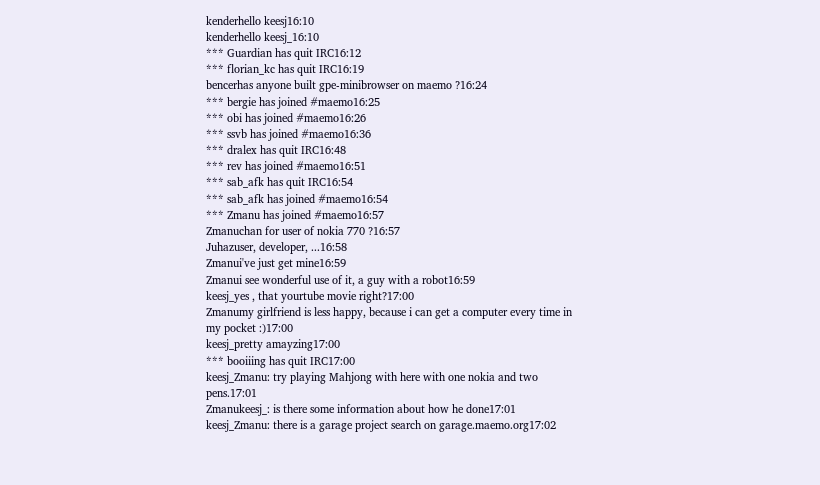kenderhello keesj16:10
kenderhello keesj_16:10
*** Guardian has quit IRC16:12
*** florian_kc has quit IRC16:19
bencerhas anyone built gpe-minibrowser on maemo ?16:24
*** bergie has joined #maemo16:25
*** obi has joined #maemo16:26
*** ssvb has joined #maemo16:36
*** dralex has quit IRC16:48
*** rev has joined #maemo16:51
*** sab_afk has quit IRC16:54
*** sab_afk has joined #maemo16:54
*** Zmanu has joined #maemo16:57
Zmanuchan for user of nokia 770 ?16:57
Juhazuser, developer, ...16:58
Zmanui've just get mine16:59
Zmanui see wonderful use of it, a guy with a robot16:59
keesj_yes , that yourtube movie right?17:00
Zmanumy girlfriend is less happy, because i can get a computer every time in my pocket :)17:00
keesj_pretty amayzing17:00
*** booiiing has quit IRC17:00
keesj_Zmanu: try playing Mahjong with here with one nokia and two pens.17:01
Zmanukeesj_: is there some information about how he done17:01
keesj_Zmanu: there is a garage project search on garage.maemo.org17:02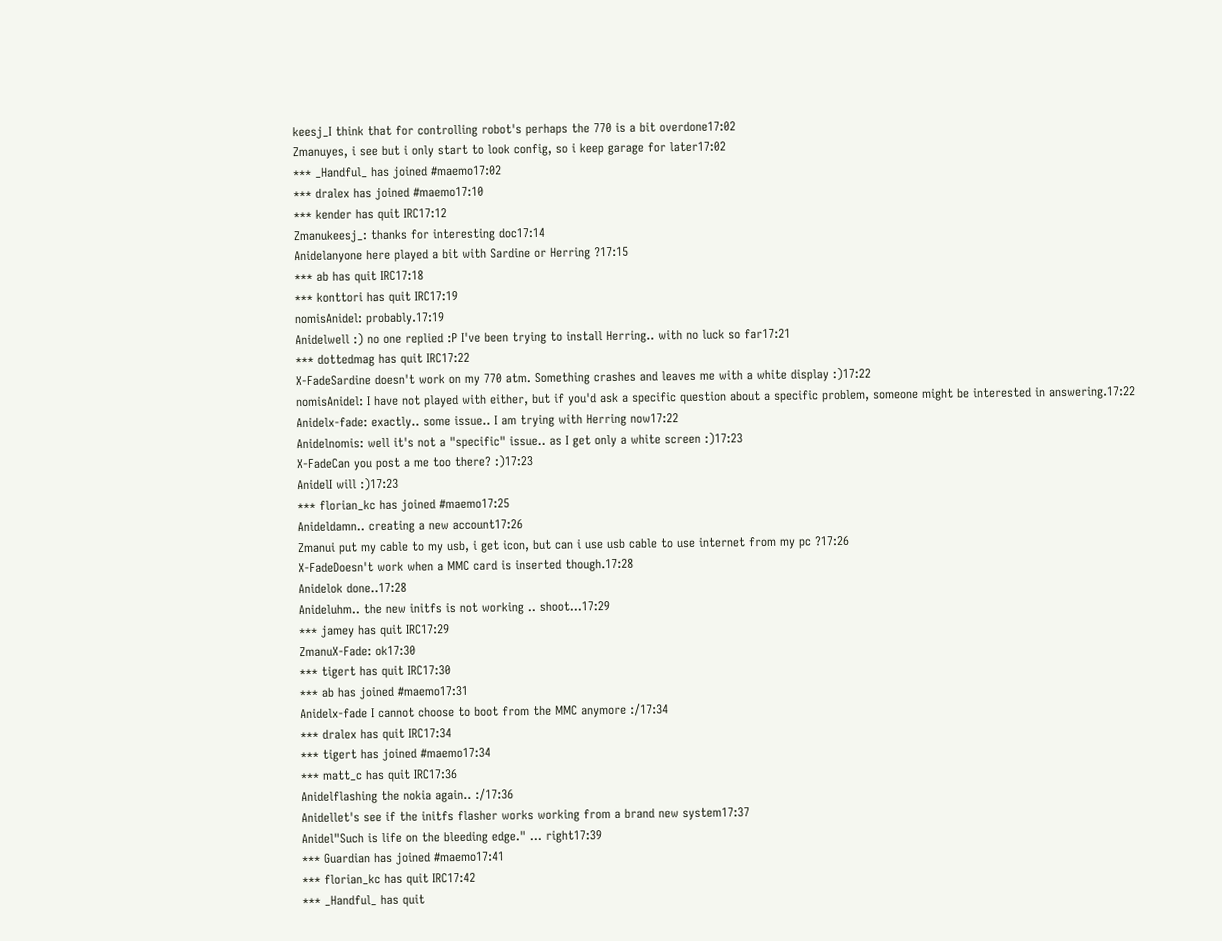keesj_I think that for controlling robot's perhaps the 770 is a bit overdone17:02
Zmanuyes, i see but i only start to look config, so i keep garage for later17:02
*** _Handful_ has joined #maemo17:02
*** dralex has joined #maemo17:10
*** kender has quit IRC17:12
Zmanukeesj_: thanks for interesting doc17:14
Anidelanyone here played a bit with Sardine or Herring ?17:15
*** ab has quit IRC17:18
*** konttori has quit IRC17:19
nomisAnidel: probably.17:19
Anidelwell :) no one replied :P I've been trying to install Herring.. with no luck so far17:21
*** dottedmag has quit IRC17:22
X-FadeSardine doesn't work on my 770 atm. Something crashes and leaves me with a white display :)17:22
nomisAnidel: I have not played with either, but if you'd ask a specific question about a specific problem, someone might be interested in answering.17:22
Anidelx-fade: exactly.. some issue.. I am trying with Herring now17:22
Anidelnomis: well it's not a "specific" issue.. as I get only a white screen :)17:23
X-FadeCan you post a me too there? :)17:23
AnidelI will :)17:23
*** florian_kc has joined #maemo17:25
Anideldamn.. creating a new account17:26
Zmanui put my cable to my usb, i get icon, but can i use usb cable to use internet from my pc ?17:26
X-FadeDoesn't work when a MMC card is inserted though.17:28
Anidelok done..17:28
Anideluhm.. the new initfs is not working .. shoot...17:29
*** jamey has quit IRC17:29
ZmanuX-Fade: ok17:30
*** tigert has quit IRC17:30
*** ab has joined #maemo17:31
Anidelx-fade I cannot choose to boot from the MMC anymore :/17:34
*** dralex has quit IRC17:34
*** tigert has joined #maemo17:34
*** matt_c has quit IRC17:36
Anidelflashing the nokia again.. :/17:36
Anidellet's see if the initfs flasher works working from a brand new system17:37
Anidel"Such is life on the bleeding edge." ... right17:39
*** Guardian has joined #maemo17:41
*** florian_kc has quit IRC17:42
*** _Handful_ has quit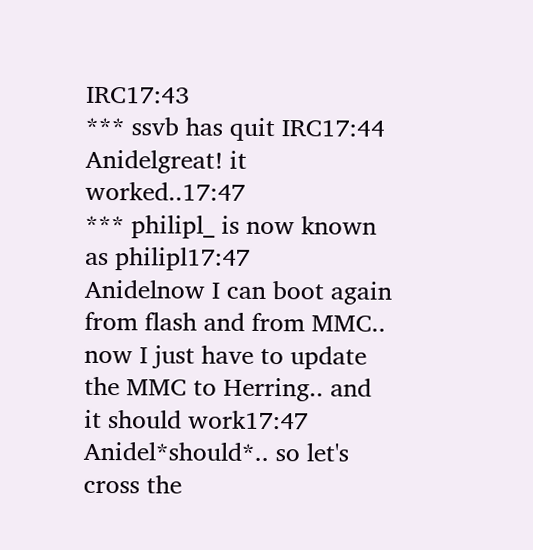IRC17:43
*** ssvb has quit IRC17:44
Anidelgreat! it worked..17:47
*** philipl_ is now known as philipl17:47
Anidelnow I can boot again from flash and from MMC.. now I just have to update the MMC to Herring.. and it should work17:47
Anidel*should*.. so let's cross the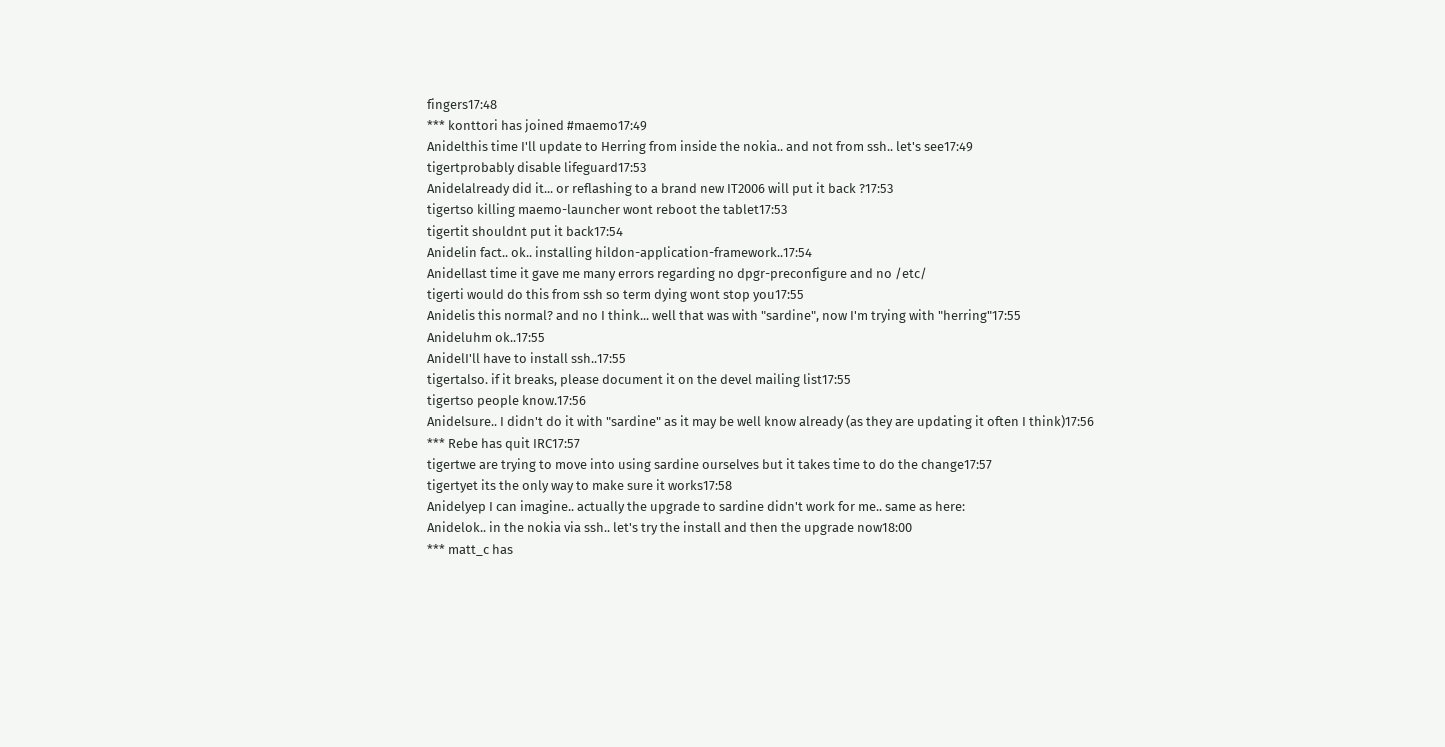fingers17:48
*** konttori has joined #maemo17:49
Anidelthis time I'll update to Herring from inside the nokia.. and not from ssh.. let's see17:49
tigertprobably disable lifeguard17:53
Anidelalready did it... or reflashing to a brand new IT2006 will put it back ?17:53
tigertso killing maemo-launcher wont reboot the tablet17:53
tigertit shouldnt put it back17:54
Anidelin fact.. ok.. installing hildon-application-framework..17:54
Anidellast time it gave me many errors regarding no dpgr-preconfigure and no /etc/
tigerti would do this from ssh so term dying wont stop you17:55
Anidelis this normal? and no I think... well that was with "sardine", now I'm trying with "herring"17:55
Anideluhm ok..17:55
AnidelI'll have to install ssh..17:55
tigertalso. if it breaks, please document it on the devel mailing list17:55
tigertso people know.17:56
Anidelsure.. I didn't do it with "sardine" as it may be well know already (as they are updating it often I think)17:56
*** Rebe has quit IRC17:57
tigertwe are trying to move into using sardine ourselves but it takes time to do the change17:57
tigertyet its the only way to make sure it works17:58
Anidelyep I can imagine.. actually the upgrade to sardine didn't work for me.. same as here:
Anidelok.. in the nokia via ssh.. let's try the install and then the upgrade now18:00
*** matt_c has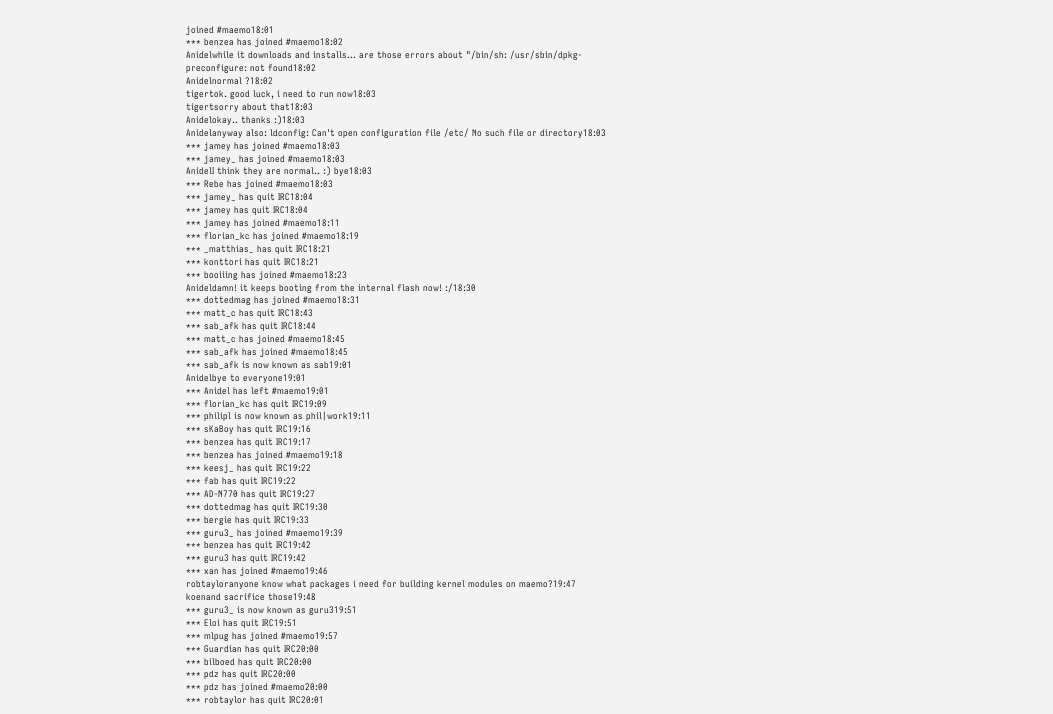joined #maemo18:01
*** benzea has joined #maemo18:02
Anidelwhile it downloads and installs... are those errors about "/bin/sh: /usr/sbin/dpkg-preconfigure: not found18:02
Anidelnormal ?18:02
tigertok. good luck, i need to run now18:03
tigertsorry about that18:03
Anidelokay.. thanks :)18:03
Anidelanyway also: ldconfig: Can't open configuration file /etc/ No such file or directory18:03
*** jamey has joined #maemo18:03
*** jamey_ has joined #maemo18:03
AnidelI think they are normal.. :) bye18:03
*** Rebe has joined #maemo18:03
*** jamey_ has quit IRC18:04
*** jamey has quit IRC18:04
*** jamey has joined #maemo18:11
*** florian_kc has joined #maemo18:19
*** _matthias_ has quit IRC18:21
*** konttori has quit IRC18:21
*** booiiing has joined #maemo18:23
Anideldamn! it keeps booting from the internal flash now! :/18:30
*** dottedmag has joined #maemo18:31
*** matt_c has quit IRC18:43
*** sab_afk has quit IRC18:44
*** matt_c has joined #maemo18:45
*** sab_afk has joined #maemo18:45
*** sab_afk is now known as sab19:01
Anidelbye to everyone19:01
*** Anidel has left #maemo19:01
*** florian_kc has quit IRC19:09
*** philipl is now known as phil|work19:11
*** sKaBoy has quit IRC19:16
*** benzea has quit IRC19:17
*** benzea has joined #maemo19:18
*** keesj_ has quit IRC19:22
*** fab has quit IRC19:22
*** AD-N770 has quit IRC19:27
*** dottedmag has quit IRC19:30
*** bergie has quit IRC19:33
*** guru3_ has joined #maemo19:39
*** benzea has quit IRC19:42
*** guru3 has quit IRC19:42
*** xan has joined #maemo19:46
robtayloranyone know what packages i need for building kernel modules on maemo?19:47
koenand sacrifice those19:48
*** guru3_ is now known as guru319:51
*** Eloi has quit IRC19:51
*** mlpug has joined #maemo19:57
*** Guardian has quit IRC20:00
*** bilboed has quit IRC20:00
*** pdz has quit IRC20:00
*** pdz has joined #maemo20:00
*** robtaylor has quit IRC20:01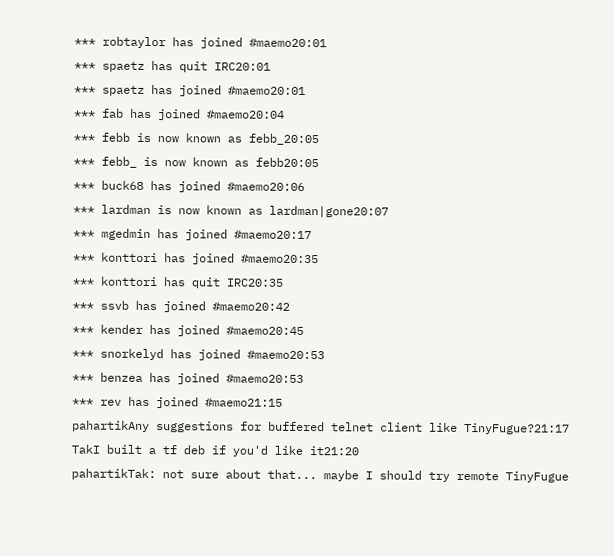*** robtaylor has joined #maemo20:01
*** spaetz has quit IRC20:01
*** spaetz has joined #maemo20:01
*** fab has joined #maemo20:04
*** febb is now known as febb_20:05
*** febb_ is now known as febb20:05
*** buck68 has joined #maemo20:06
*** lardman is now known as lardman|gone20:07
*** mgedmin has joined #maemo20:17
*** konttori has joined #maemo20:35
*** konttori has quit IRC20:35
*** ssvb has joined #maemo20:42
*** kender has joined #maemo20:45
*** snorkelyd has joined #maemo20:53
*** benzea has joined #maemo20:53
*** rev has joined #maemo21:15
pahartikAny suggestions for buffered telnet client like TinyFugue?21:17
TakI built a tf deb if you'd like it21:20
pahartikTak: not sure about that... maybe I should try remote TinyFugue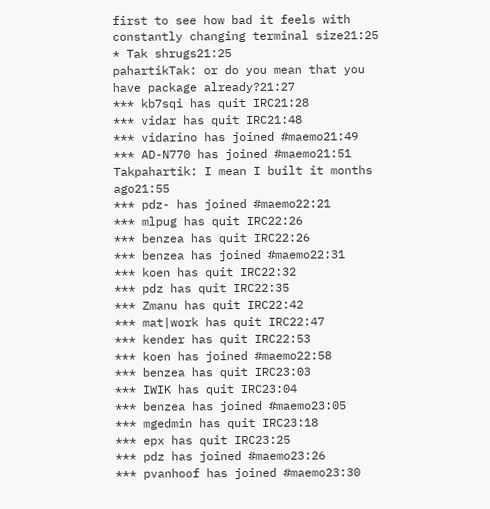first to see how bad it feels with constantly changing terminal size21:25
* Tak shrugs21:25
pahartikTak: or do you mean that you have package already?21:27
*** kb7sqi has quit IRC21:28
*** vidar has quit IRC21:48
*** vidarino has joined #maemo21:49
*** AD-N770 has joined #maemo21:51
Takpahartik: I mean I built it months ago21:55
*** pdz- has joined #maemo22:21
*** mlpug has quit IRC22:26
*** benzea has quit IRC22:26
*** benzea has joined #maemo22:31
*** koen has quit IRC22:32
*** pdz has quit IRC22:35
*** Zmanu has quit IRC22:42
*** mat|work has quit IRC22:47
*** kender has quit IRC22:53
*** koen has joined #maemo22:58
*** benzea has quit IRC23:03
*** IWIK has quit IRC23:04
*** benzea has joined #maemo23:05
*** mgedmin has quit IRC23:18
*** epx has quit IRC23:25
*** pdz has joined #maemo23:26
*** pvanhoof has joined #maemo23:30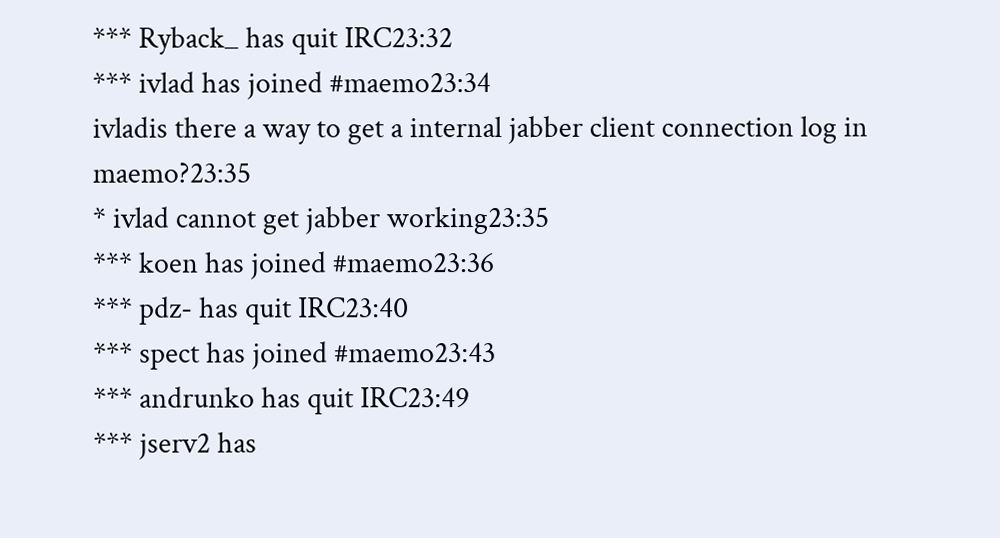*** Ryback_ has quit IRC23:32
*** ivlad has joined #maemo23:34
ivladis there a way to get a internal jabber client connection log in maemo?23:35
* ivlad cannot get jabber working23:35
*** koen has joined #maemo23:36
*** pdz- has quit IRC23:40
*** spect has joined #maemo23:43
*** andrunko has quit IRC23:49
*** jserv2 has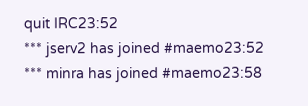quit IRC23:52
*** jserv2 has joined #maemo23:52
*** minra has joined #maemo23:58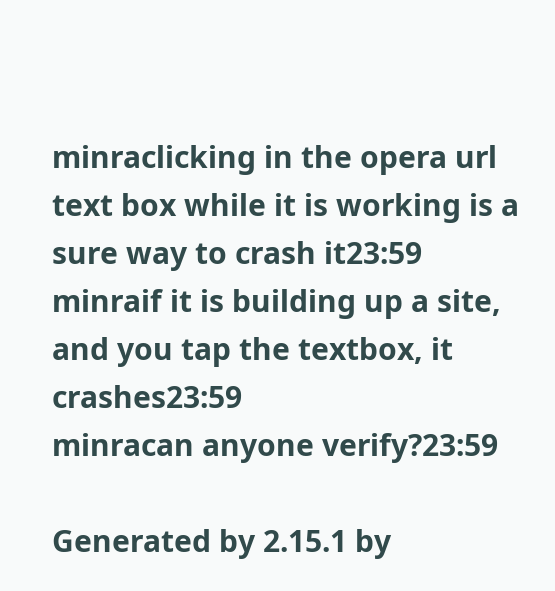minraclicking in the opera url text box while it is working is a sure way to crash it23:59
minraif it is building up a site, and you tap the textbox, it crashes23:59
minracan anyone verify?23:59

Generated by 2.15.1 by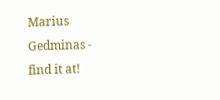Marius Gedminas - find it at!